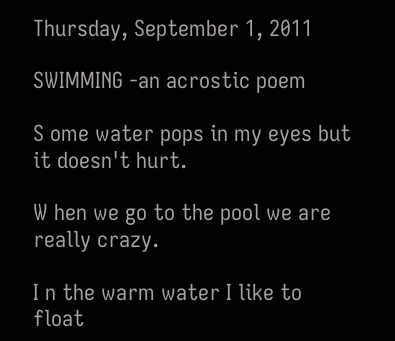Thursday, September 1, 2011

SWIMMING -an acrostic poem

S ome water pops in my eyes but it doesn't hurt.

W hen we go to the pool we are really crazy.

I n the warm water I like to float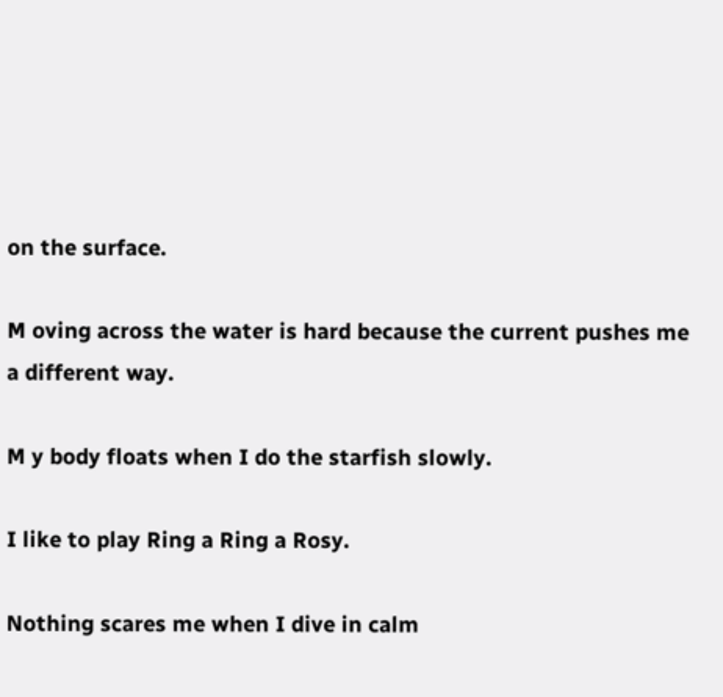on the surface.

M oving across the water is hard because the current pushes me a different way.

M y body floats when I do the starfish slowly.

I like to play Ring a Ring a Rosy.

Nothing scares me when I dive in calm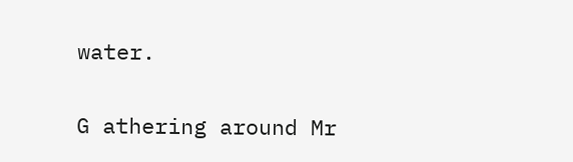water.

G athering around Mr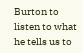Burton to listen to what he tells us to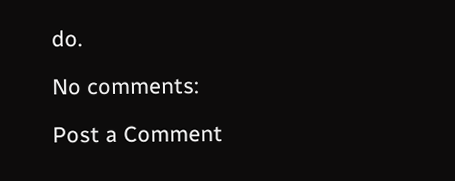do.

No comments:

Post a Comment